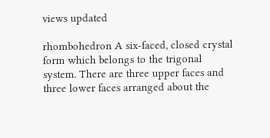views updated

rhombohedron A six-faced, closed crystal form which belongs to the trigonal system. There are three upper faces and three lower faces arranged about the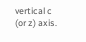vertical c (or z) axis.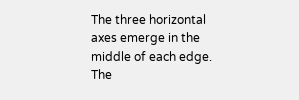The three horizontal axes emerge in the middle of each edge. The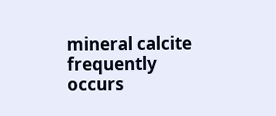mineral calcite frequently occurs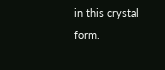in this crystal form.